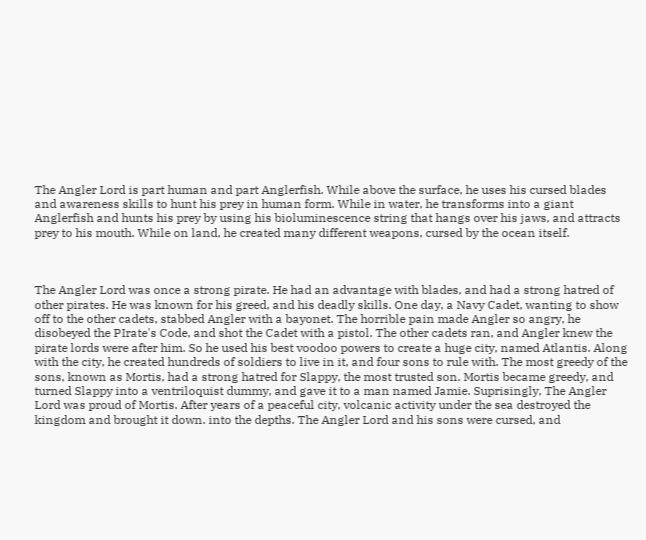The Angler Lord is part human and part Anglerfish. While above the surface, he uses his cursed blades and awareness skills to hunt his prey in human form. While in water, he transforms into a giant Anglerfish and hunts his prey by using his bioluminescence string that hangs over his jaws, and attracts prey to his mouth. While on land, he created many different weapons, cursed by the ocean itself.



The Angler Lord was once a strong pirate. He had an advantage with blades, and had a strong hatred of other pirates. He was known for his greed, and his deadly skills. One day, a Navy Cadet, wanting to show off to the other cadets, stabbed Angler with a bayonet. The horrible pain made Angler so angry, he disobeyed the PIrate's Code, and shot the Cadet with a pistol. The other cadets ran, and Angler knew the pirate lords were after him. So he used his best voodoo powers to create a huge city, named Atlantis. Along with the city, he created hundreds of soldiers to live in it, and four sons to rule with. The most greedy of the sons, known as Mortis, had a strong hatred for Slappy, the most trusted son. Mortis became greedy, and turned Slappy into a ventriloquist dummy, and gave it to a man named Jamie. Suprisingly, The Angler Lord was proud of Mortis. After years of a peaceful city, volcanic activity under the sea destroyed the kingdom and brought it down. into the depths. The Angler Lord and his sons were cursed, and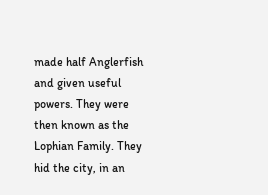made half Anglerfish and given useful powers. They were then known as the Lophian Family. They hid the city, in an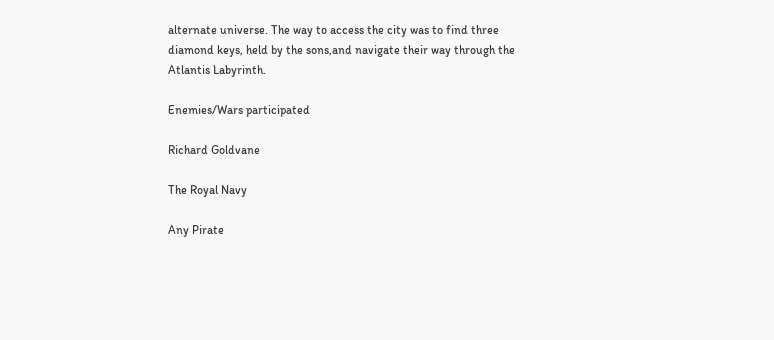alternate universe. The way to access the city was to find three diamond keys, held by the sons,and navigate their way through the Atlantis Labyrinth.

Enemies/Wars participated

Richard Goldvane

The Royal Navy

Any Pirate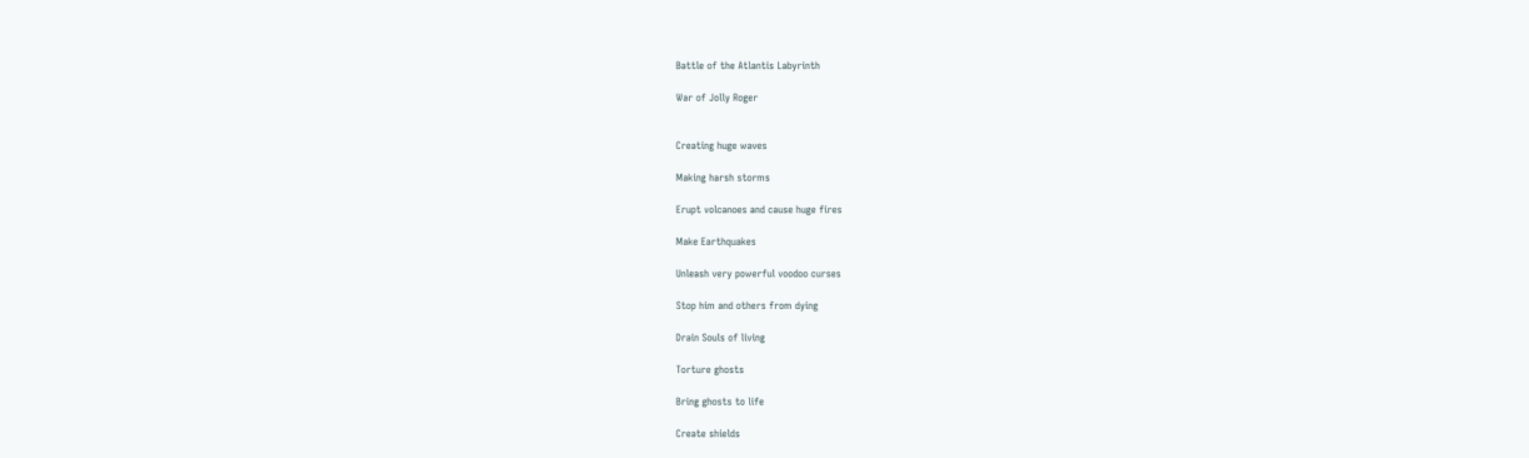Battle of the Atlantis Labyrinth

War of Jolly Roger


Creating huge waves

Making harsh storms

Erupt volcanoes and cause huge fires

Make Earthquakes

Unleash very powerful voodoo curses

Stop him and others from dying

Drain Souls of living

Torture ghosts

Bring ghosts to life

Create shields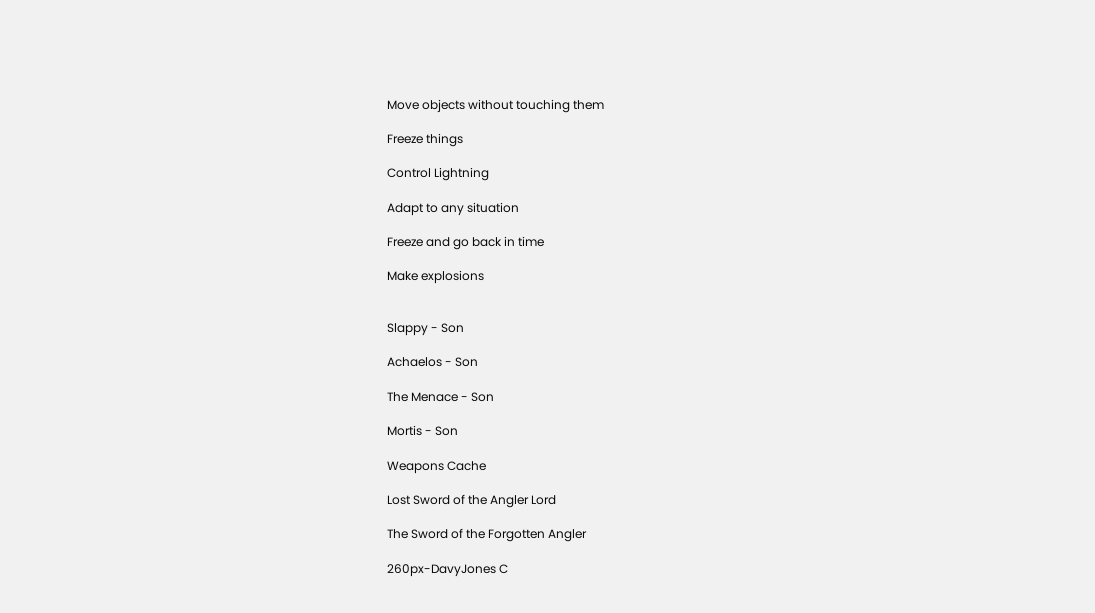Move objects without touching them

Freeze things

Control Lightning

Adapt to any situation

Freeze and go back in time

Make explosions


Slappy - Son

Achaelos - Son

The Menace - Son

Mortis - Son

Weapons Cache

Lost Sword of the Angler Lord

The Sword of the Forgotten Angler

260px-DavyJones C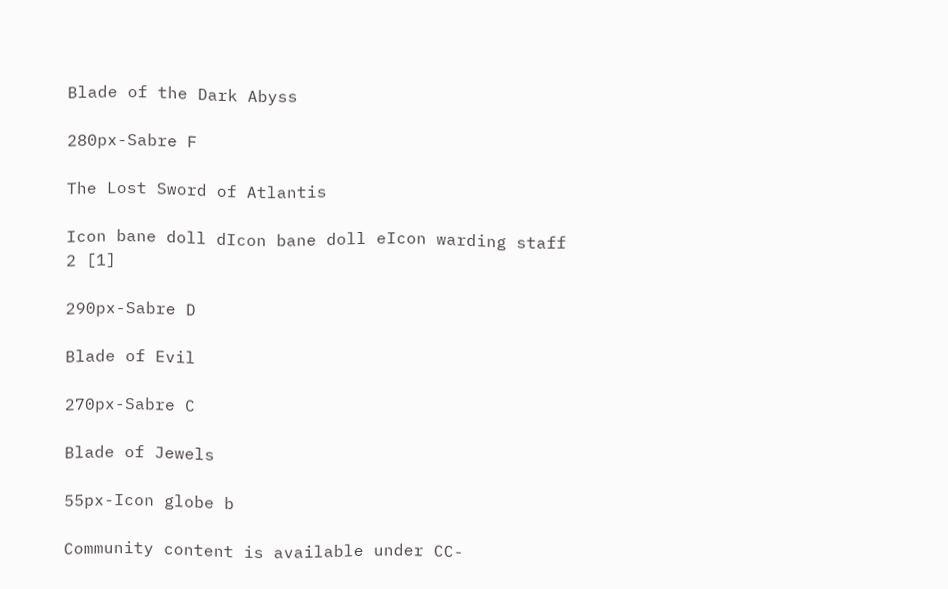Blade of the Dark Abyss

280px-Sabre F

The Lost Sword of Atlantis

Icon bane doll dIcon bane doll eIcon warding staff 2 [1]

290px-Sabre D

Blade of Evil

270px-Sabre C

Blade of Jewels

55px-Icon globe b

Community content is available under CC-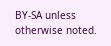BY-SA unless otherwise noted.